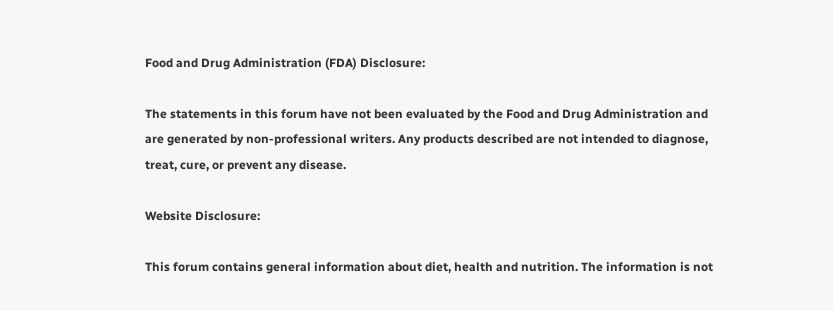Food and Drug Administration (FDA) Disclosure:

The statements in this forum have not been evaluated by the Food and Drug Administration and are generated by non-professional writers. Any products described are not intended to diagnose, treat, cure, or prevent any disease.

Website Disclosure:

This forum contains general information about diet, health and nutrition. The information is not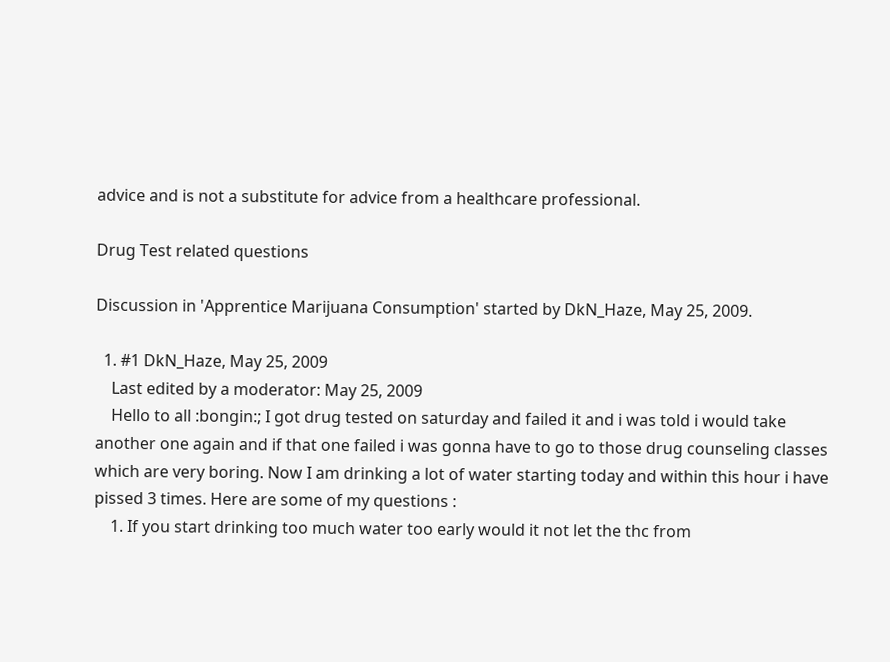advice and is not a substitute for advice from a healthcare professional.

Drug Test related questions

Discussion in 'Apprentice Marijuana Consumption' started by DkN_Haze, May 25, 2009.

  1. #1 DkN_Haze, May 25, 2009
    Last edited by a moderator: May 25, 2009
    Hello to all :bongin:; I got drug tested on saturday and failed it and i was told i would take another one again and if that one failed i was gonna have to go to those drug counseling classes which are very boring. Now I am drinking a lot of water starting today and within this hour i have pissed 3 times. Here are some of my questions :
    1. If you start drinking too much water too early would it not let the thc from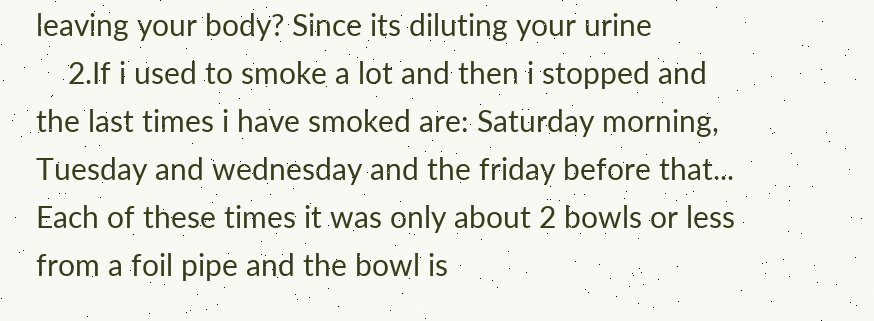leaving your body? Since its diluting your urine
    2.If i used to smoke a lot and then i stopped and the last times i have smoked are: Saturday morning, Tuesday and wednesday and the friday before that... Each of these times it was only about 2 bowls or less from a foil pipe and the bowl is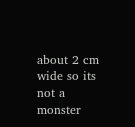about 2 cm wide so its not a monster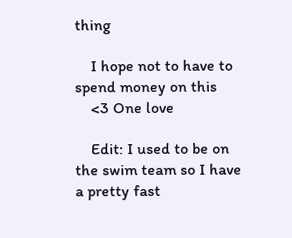thing

    I hope not to have to spend money on this
    <3 One love

    Edit: I used to be on the swim team so I have a pretty fast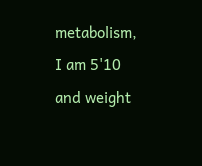metabolism, I am 5'10 and weight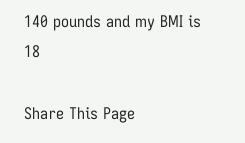140 pounds and my BMI is 18

Share This Page